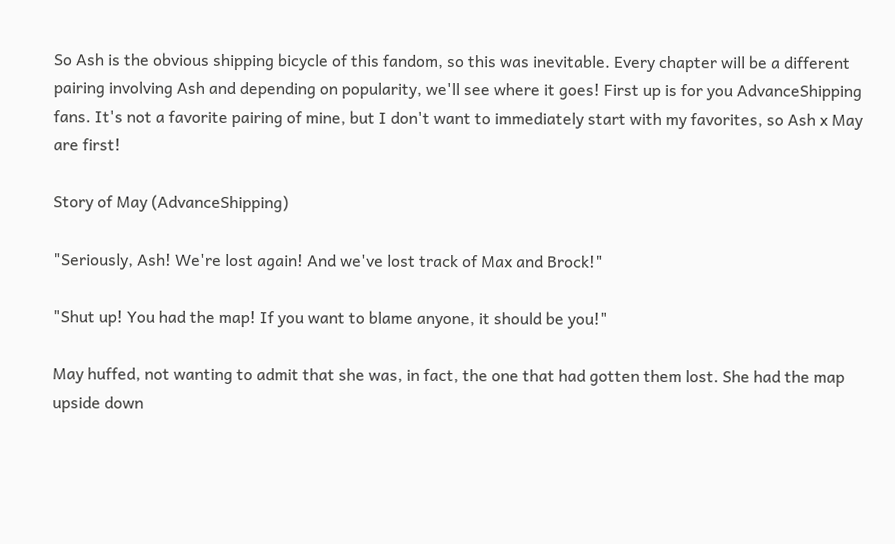So Ash is the obvious shipping bicycle of this fandom, so this was inevitable. Every chapter will be a different pairing involving Ash and depending on popularity, we'll see where it goes! First up is for you AdvanceShipping fans. It's not a favorite pairing of mine, but I don't want to immediately start with my favorites, so Ash x May are first!

Story of May (AdvanceShipping)

"Seriously, Ash! We're lost again! And we've lost track of Max and Brock!"

"Shut up! You had the map! If you want to blame anyone, it should be you!"

May huffed, not wanting to admit that she was, in fact, the one that had gotten them lost. She had the map upside down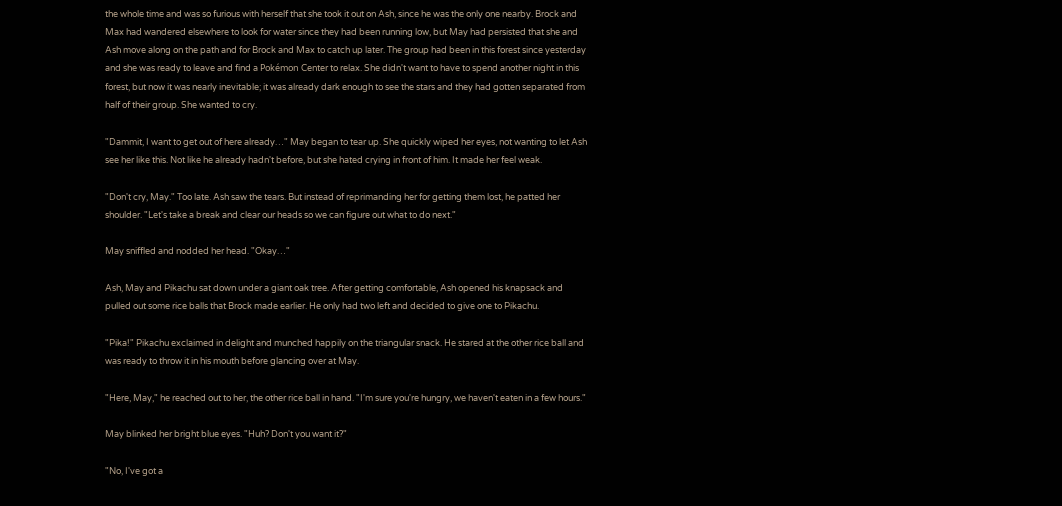the whole time and was so furious with herself that she took it out on Ash, since he was the only one nearby. Brock and Max had wandered elsewhere to look for water since they had been running low, but May had persisted that she and Ash move along on the path and for Brock and Max to catch up later. The group had been in this forest since yesterday and she was ready to leave and find a Pokémon Center to relax. She didn't want to have to spend another night in this forest, but now it was nearly inevitable; it was already dark enough to see the stars and they had gotten separated from half of their group. She wanted to cry.

"Dammit, I want to get out of here already…" May began to tear up. She quickly wiped her eyes, not wanting to let Ash see her like this. Not like he already hadn't before, but she hated crying in front of him. It made her feel weak.

"Don't cry, May." Too late. Ash saw the tears. But instead of reprimanding her for getting them lost, he patted her shoulder. "Let's take a break and clear our heads so we can figure out what to do next."

May sniffled and nodded her head. "Okay…"

Ash, May and Pikachu sat down under a giant oak tree. After getting comfortable, Ash opened his knapsack and pulled out some rice balls that Brock made earlier. He only had two left and decided to give one to Pikachu.

"Pika!" Pikachu exclaimed in delight and munched happily on the triangular snack. He stared at the other rice ball and was ready to throw it in his mouth before glancing over at May.

"Here, May," he reached out to her, the other rice ball in hand. "I'm sure you're hungry, we haven't eaten in a few hours."

May blinked her bright blue eyes. "Huh? Don't you want it?"

"No, I've got a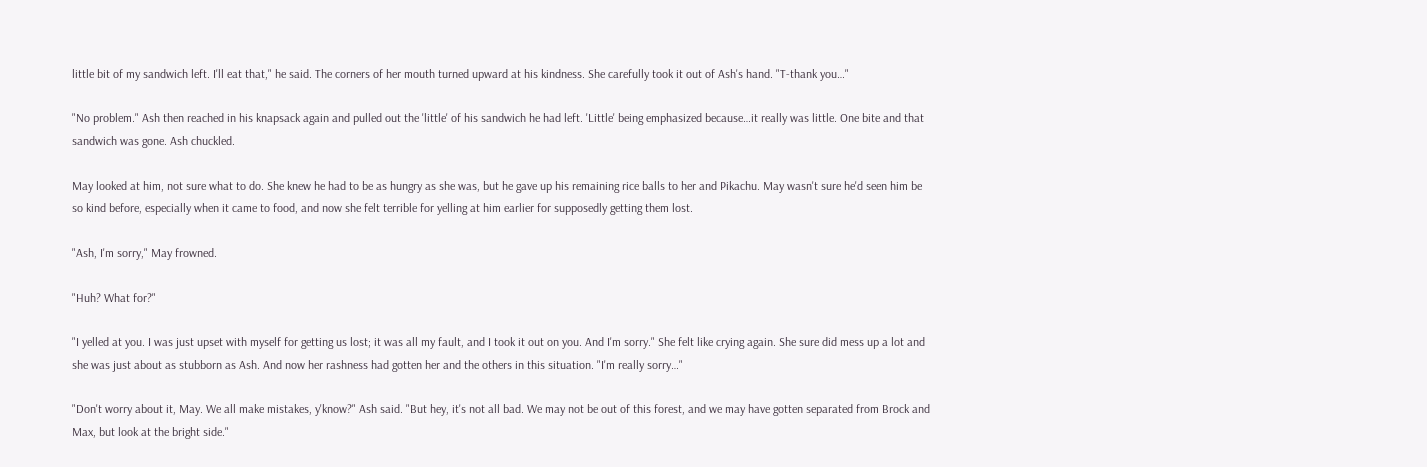little bit of my sandwich left. I'll eat that," he said. The corners of her mouth turned upward at his kindness. She carefully took it out of Ash's hand. "T-thank you…"

"No problem." Ash then reached in his knapsack again and pulled out the 'little' of his sandwich he had left. 'Little' being emphasized because…it really was little. One bite and that sandwich was gone. Ash chuckled.

May looked at him, not sure what to do. She knew he had to be as hungry as she was, but he gave up his remaining rice balls to her and Pikachu. May wasn't sure he'd seen him be so kind before, especially when it came to food, and now she felt terrible for yelling at him earlier for supposedly getting them lost.

"Ash, I'm sorry," May frowned.

"Huh? What for?"

"I yelled at you. I was just upset with myself for getting us lost; it was all my fault, and I took it out on you. And I'm sorry." She felt like crying again. She sure did mess up a lot and she was just about as stubborn as Ash. And now her rashness had gotten her and the others in this situation. "I'm really sorry…"

"Don't worry about it, May. We all make mistakes, y'know?" Ash said. "But hey, it's not all bad. We may not be out of this forest, and we may have gotten separated from Brock and Max, but look at the bright side."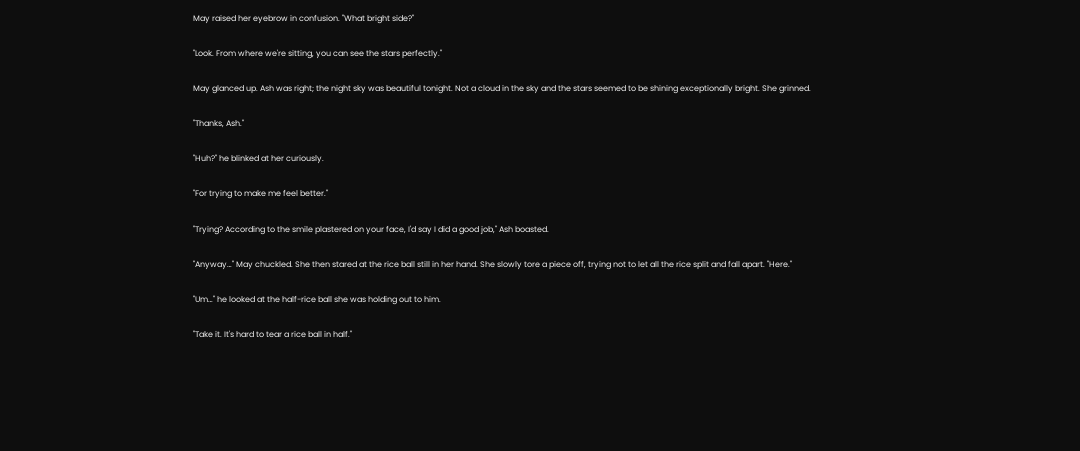May raised her eyebrow in confusion. "What bright side?"

"Look. From where we're sitting, you can see the stars perfectly."

May glanced up. Ash was right; the night sky was beautiful tonight. Not a cloud in the sky and the stars seemed to be shining exceptionally bright. She grinned.

"Thanks, Ash."

"Huh?" he blinked at her curiously.

"For trying to make me feel better."

"Trying? According to the smile plastered on your face, I'd say I did a good job," Ash boasted.

"Anyway…" May chuckled. She then stared at the rice ball still in her hand. She slowly tore a piece off, trying not to let all the rice split and fall apart. "Here."

"Um…" he looked at the half-rice ball she was holding out to him.

"Take it. It's hard to tear a rice ball in half."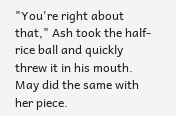"You're right about that," Ash took the half-rice ball and quickly threw it in his mouth. May did the same with her piece.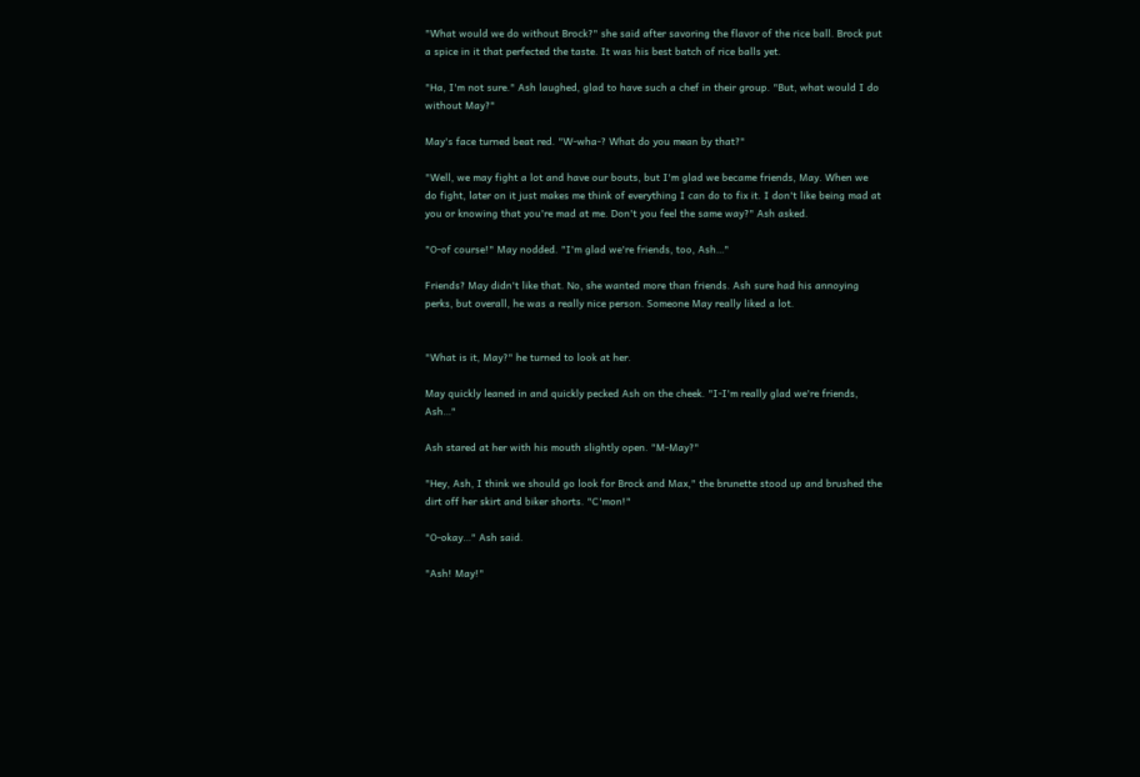"What would we do without Brock?" she said after savoring the flavor of the rice ball. Brock put a spice in it that perfected the taste. It was his best batch of rice balls yet.

"Ha, I'm not sure." Ash laughed, glad to have such a chef in their group. "But, what would I do without May?"

May's face turned beat red. "W-wha-? What do you mean by that?"

"Well, we may fight a lot and have our bouts, but I'm glad we became friends, May. When we do fight, later on it just makes me think of everything I can do to fix it. I don't like being mad at you or knowing that you're mad at me. Don't you feel the same way?" Ash asked.

"O-of course!" May nodded. "I'm glad we're friends, too, Ash…"

Friends? May didn't like that. No, she wanted more than friends. Ash sure had his annoying perks, but overall, he was a really nice person. Someone May really liked a lot.


"What is it, May?" he turned to look at her.

May quickly leaned in and quickly pecked Ash on the cheek. "I-I'm really glad we're friends, Ash…"

Ash stared at her with his mouth slightly open. "M-May?"

"Hey, Ash, I think we should go look for Brock and Max," the brunette stood up and brushed the dirt off her skirt and biker shorts. "C'mon!"

"O-okay…" Ash said.

"Ash! May!"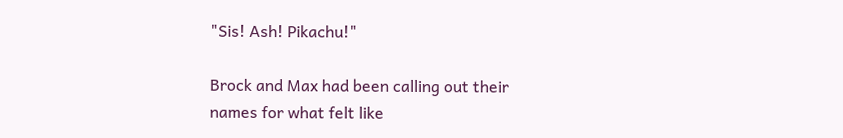"Sis! Ash! Pikachu!"

Brock and Max had been calling out their names for what felt like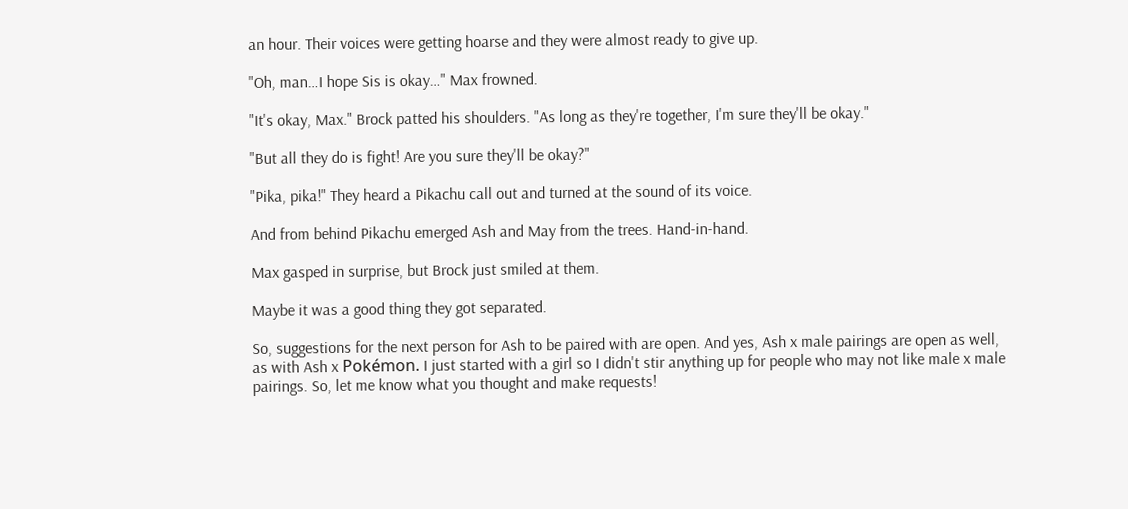an hour. Their voices were getting hoarse and they were almost ready to give up.

"Oh, man…I hope Sis is okay…" Max frowned.

"It's okay, Max." Brock patted his shoulders. "As long as they're together, I'm sure they'll be okay."

"But all they do is fight! Are you sure they'll be okay?"

"Pika, pika!" They heard a Pikachu call out and turned at the sound of its voice.

And from behind Pikachu emerged Ash and May from the trees. Hand-in-hand.

Max gasped in surprise, but Brock just smiled at them.

Maybe it was a good thing they got separated.

So, suggestions for the next person for Ash to be paired with are open. And yes, Ash x male pairings are open as well, as with Ash x Pokémon. I just started with a girl so I didn't stir anything up for people who may not like male x male pairings. So, let me know what you thought and make requests!